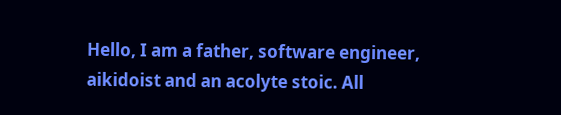Hello, I am a father, software engineer, aikidoist and an acolyte stoic. All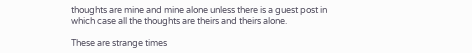thoughts are mine and mine alone unless there is a guest post in which case all the thoughts are theirs and theirs alone.

These are strange times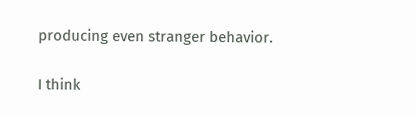producing even stranger behavior.

I think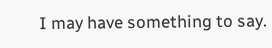I may have something to say.